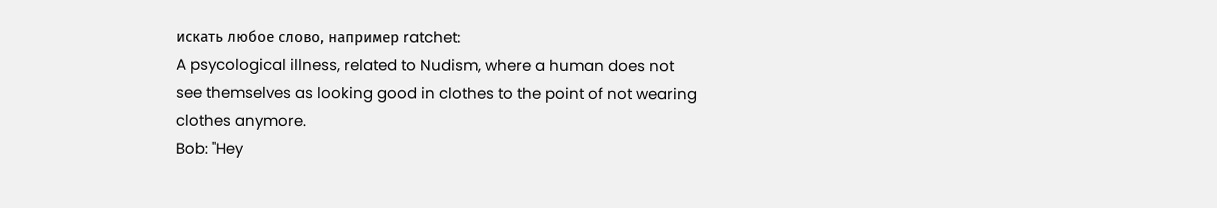искать любое слово, например ratchet:
A psycological illness, related to Nudism, where a human does not see themselves as looking good in clothes to the point of not wearing clothes anymore.
Bob: "Hey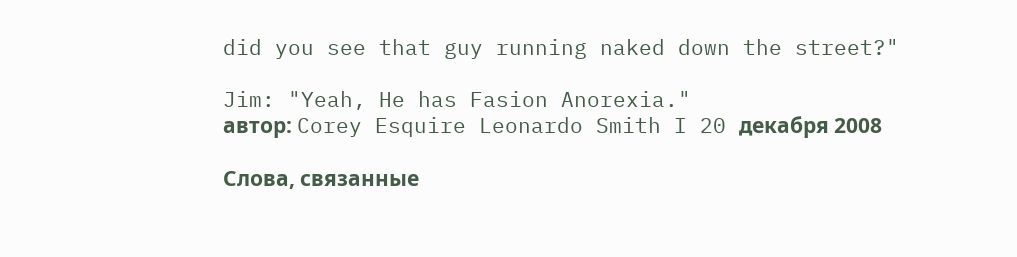did you see that guy running naked down the street?"

Jim: "Yeah, He has Fasion Anorexia."
автор: Corey Esquire Leonardo Smith I 20 декабря 2008

Слова, связанные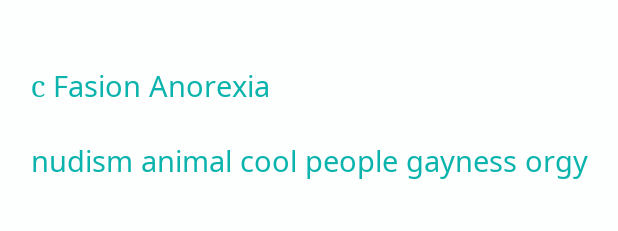с Fasion Anorexia

nudism animal cool people gayness orgy